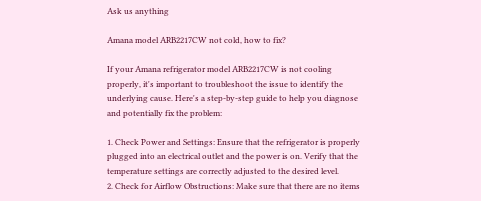Ask us anything

Amana model ARB2217CW not cold, how to fix?

If your Amana refrigerator model ARB2217CW is not cooling properly, it's important to troubleshoot the issue to identify the underlying cause. Here's a step-by-step guide to help you diagnose and potentially fix the problem:

1. Check Power and Settings: Ensure that the refrigerator is properly plugged into an electrical outlet and the power is on. Verify that the temperature settings are correctly adjusted to the desired level.
2. Check for Airflow Obstructions: Make sure that there are no items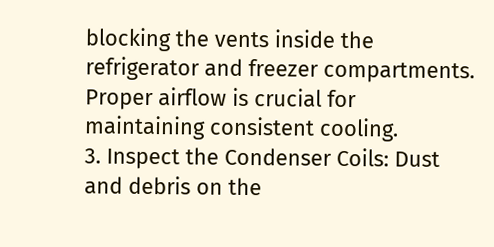blocking the vents inside the refrigerator and freezer compartments. Proper airflow is crucial for maintaining consistent cooling.
3. Inspect the Condenser Coils: Dust and debris on the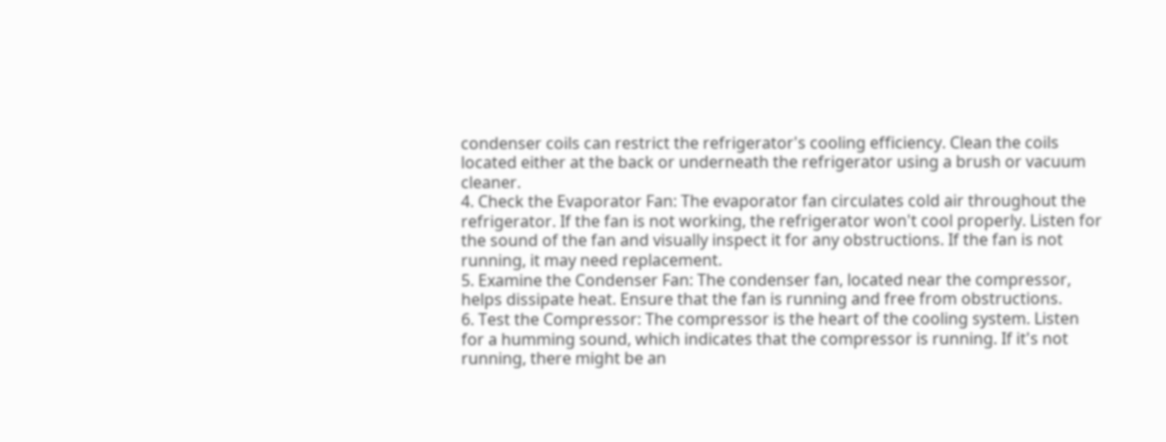condenser coils can restrict the refrigerator's cooling efficiency. Clean the coils located either at the back or underneath the refrigerator using a brush or vacuum cleaner.
4. Check the Evaporator Fan: The evaporator fan circulates cold air throughout the refrigerator. If the fan is not working, the refrigerator won't cool properly. Listen for the sound of the fan and visually inspect it for any obstructions. If the fan is not running, it may need replacement.
5. Examine the Condenser Fan: The condenser fan, located near the compressor, helps dissipate heat. Ensure that the fan is running and free from obstructions.
6. Test the Compressor: The compressor is the heart of the cooling system. Listen for a humming sound, which indicates that the compressor is running. If it's not running, there might be an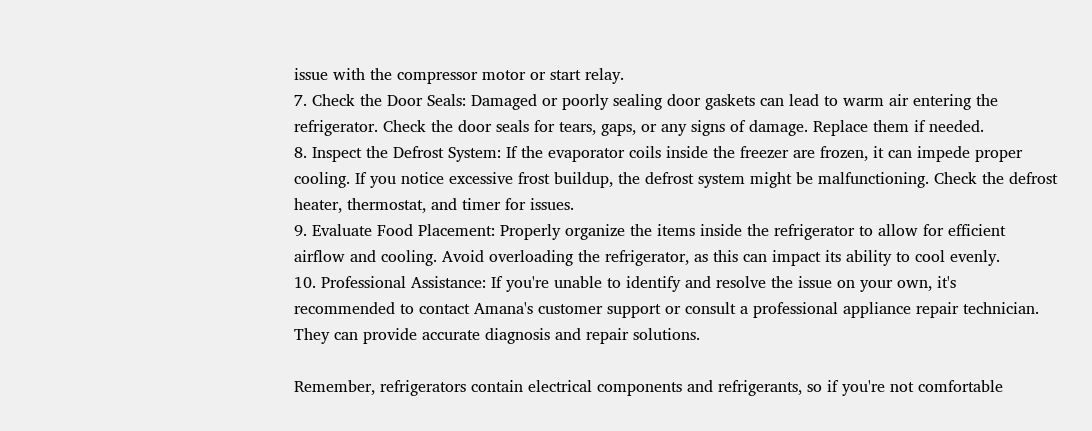issue with the compressor motor or start relay.
7. Check the Door Seals: Damaged or poorly sealing door gaskets can lead to warm air entering the refrigerator. Check the door seals for tears, gaps, or any signs of damage. Replace them if needed.
8. Inspect the Defrost System: If the evaporator coils inside the freezer are frozen, it can impede proper cooling. If you notice excessive frost buildup, the defrost system might be malfunctioning. Check the defrost heater, thermostat, and timer for issues.
9. Evaluate Food Placement: Properly organize the items inside the refrigerator to allow for efficient airflow and cooling. Avoid overloading the refrigerator, as this can impact its ability to cool evenly.
10. Professional Assistance: If you're unable to identify and resolve the issue on your own, it's recommended to contact Amana's customer support or consult a professional appliance repair technician. They can provide accurate diagnosis and repair solutions.

Remember, refrigerators contain electrical components and refrigerants, so if you're not comfortable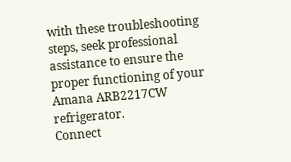with these troubleshooting steps, seek professional assistance to ensure the proper functioning of your Amana ARB2217CW refrigerator.
Connect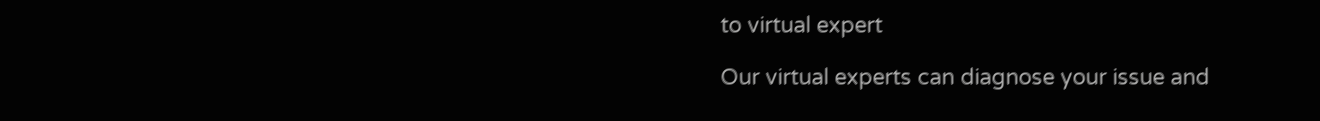to virtual expert

Our virtual experts can diagnose your issue and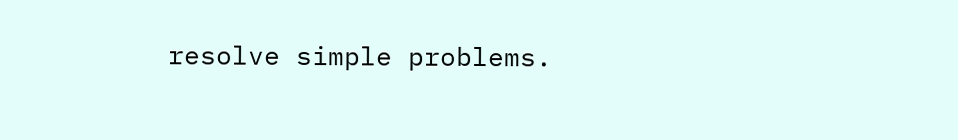resolve simple problems.